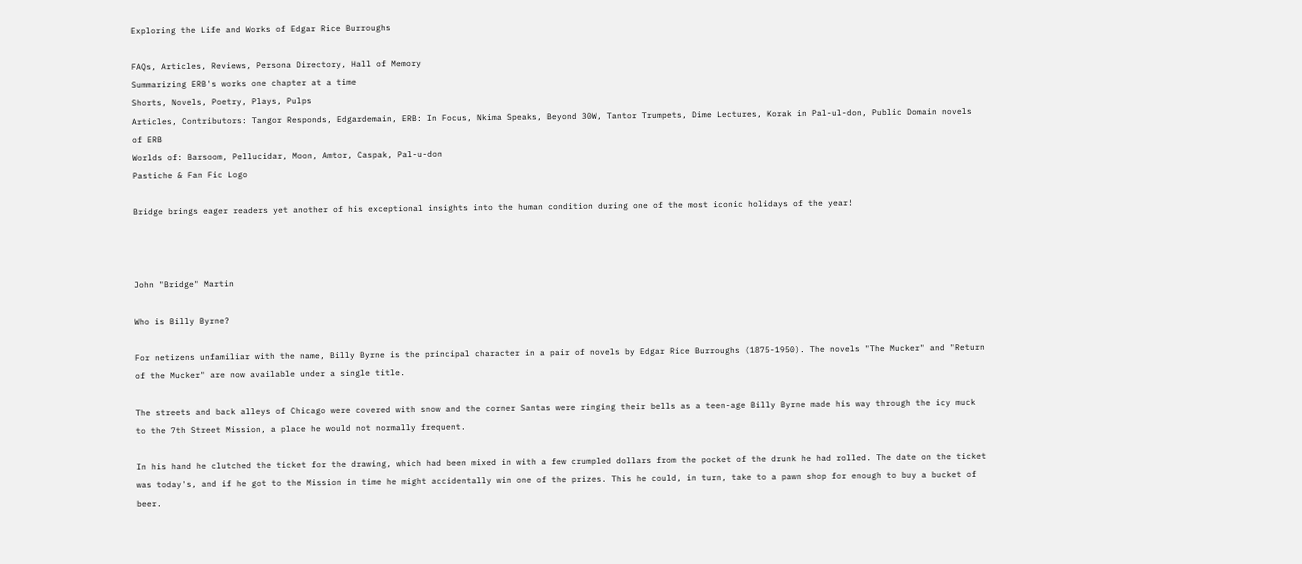Exploring the Life and Works of Edgar Rice Burroughs

FAQs, Articles, Reviews, Persona Directory, Hall of Memory
Summarizing ERB's works one chapter at a time
Shorts, Novels, Poetry, Plays, Pulps
Articles, Contributors: Tangor Responds, Edgardemain, ERB: In Focus, Nkima Speaks, Beyond 30W, Tantor Trumpets, Dime Lectures, Korak in Pal-ul-don, Public Domain novels of ERB
Worlds of: Barsoom, Pellucidar, Moon, Amtor, Caspak, Pal-u-don
Pastiche & Fan Fic Logo

Bridge brings eager readers yet another of his exceptional insights into the human condition during one of the most iconic holidays of the year!



John "Bridge" Martin

Who is Billy Byrne?

For netizens unfamiliar with the name, Billy Byrne is the principal character in a pair of novels by Edgar Rice Burroughs (1875-1950). The novels "The Mucker" and "Return of the Mucker" are now available under a single title.

The streets and back alleys of Chicago were covered with snow and the corner Santas were ringing their bells as a teen-age Billy Byrne made his way through the icy muck to the 7th Street Mission, a place he would not normally frequent.

In his hand he clutched the ticket for the drawing, which had been mixed in with a few crumpled dollars from the pocket of the drunk he had rolled. The date on the ticket was today's, and if he got to the Mission in time he might accidentally win one of the prizes. This he could, in turn, take to a pawn shop for enough to buy a bucket of beer.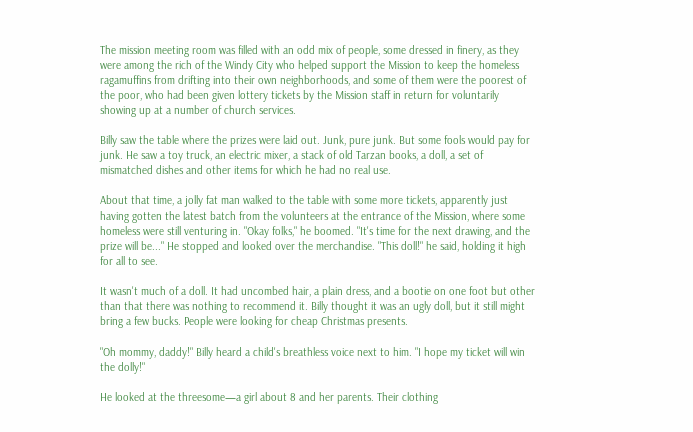The mission meeting room was filled with an odd mix of people, some dressed in finery, as they were among the rich of the Windy City who helped support the Mission to keep the homeless ragamuffins from drifting into their own neighborhoods, and some of them were the poorest of the poor, who had been given lottery tickets by the Mission staff in return for voluntarily showing up at a number of church services.

Billy saw the table where the prizes were laid out. Junk, pure junk. But some fools would pay for junk. He saw a toy truck, an electric mixer, a stack of old Tarzan books, a doll, a set of mismatched dishes and other items for which he had no real use.

About that time, a jolly fat man walked to the table with some more tickets, apparently just having gotten the latest batch from the volunteers at the entrance of the Mission, where some homeless were still venturing in. "Okay folks," he boomed. "It's time for the next drawing, and the prize will be..." He stopped and looked over the merchandise. "This doll!" he said, holding it high for all to see.

It wasn't much of a doll. It had uncombed hair, a plain dress, and a bootie on one foot but other than that there was nothing to recommend it. Billy thought it was an ugly doll, but it still might bring a few bucks. People were looking for cheap Christmas presents.

"Oh mommy, daddy!" Billy heard a child's breathless voice next to him. "I hope my ticket will win the dolly!"

He looked at the threesome—a girl about 8 and her parents. Their clothing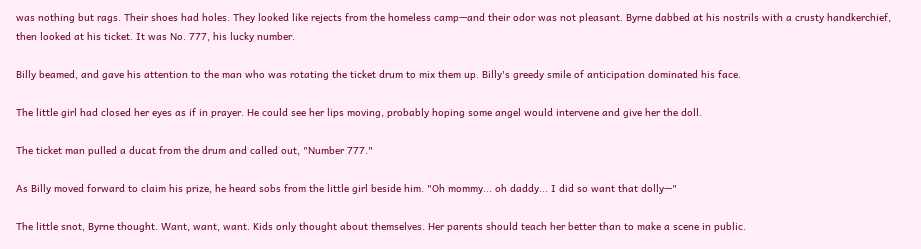was nothing but rags. Their shoes had holes. They looked like rejects from the homeless camp—and their odor was not pleasant. Byrne dabbed at his nostrils with a crusty handkerchief, then looked at his ticket. It was No. 777, his lucky number.

Billy beamed, and gave his attention to the man who was rotating the ticket drum to mix them up. Billy's greedy smile of anticipation dominated his face.

The little girl had closed her eyes as if in prayer. He could see her lips moving, probably hoping some angel would intervene and give her the doll.

The ticket man pulled a ducat from the drum and called out, "Number 777."

As Billy moved forward to claim his prize, he heard sobs from the little girl beside him. "Oh mommy... oh daddy... I did so want that dolly—"

The little snot, Byrne thought. Want, want, want. Kids only thought about themselves. Her parents should teach her better than to make a scene in public.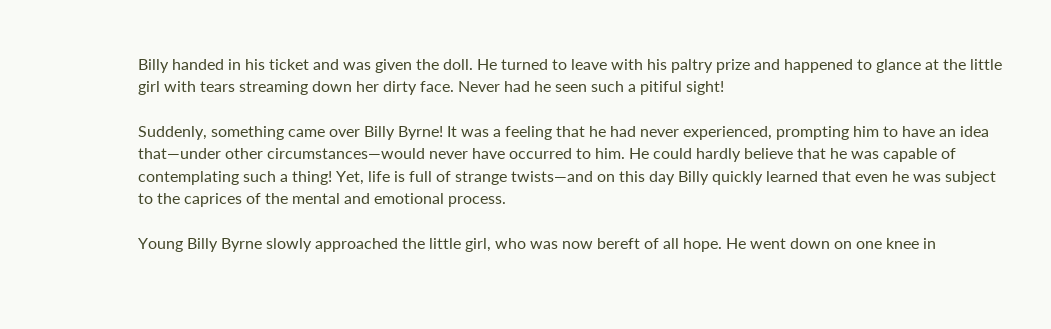Billy handed in his ticket and was given the doll. He turned to leave with his paltry prize and happened to glance at the little girl with tears streaming down her dirty face. Never had he seen such a pitiful sight!

Suddenly, something came over Billy Byrne! It was a feeling that he had never experienced, prompting him to have an idea that—under other circumstances—would never have occurred to him. He could hardly believe that he was capable of contemplating such a thing! Yet, life is full of strange twists—and on this day Billy quickly learned that even he was subject to the caprices of the mental and emotional process.

Young Billy Byrne slowly approached the little girl, who was now bereft of all hope. He went down on one knee in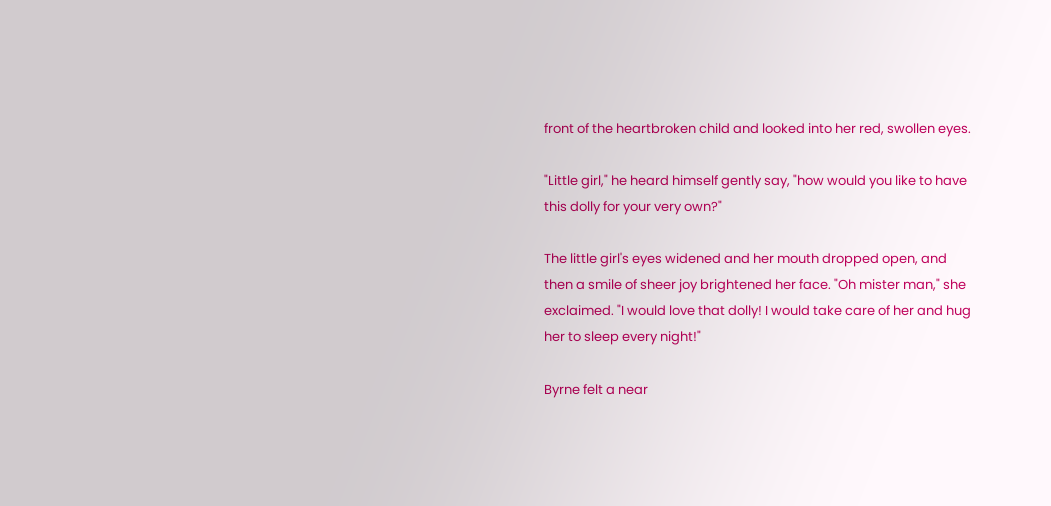front of the heartbroken child and looked into her red, swollen eyes.

"Little girl," he heard himself gently say, "how would you like to have this dolly for your very own?"

The little girl's eyes widened and her mouth dropped open, and then a smile of sheer joy brightened her face. "Oh mister man," she exclaimed. "I would love that dolly! I would take care of her and hug her to sleep every night!"

Byrne felt a near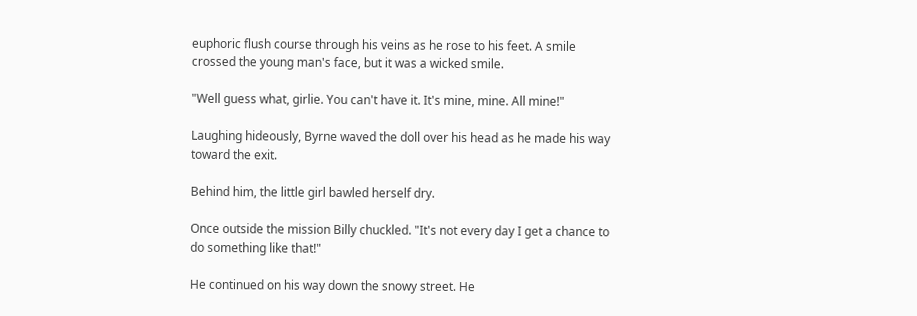euphoric flush course through his veins as he rose to his feet. A smile crossed the young man's face, but it was a wicked smile.

"Well guess what, girlie. You can't have it. It's mine, mine. All mine!"

Laughing hideously, Byrne waved the doll over his head as he made his way toward the exit.

Behind him, the little girl bawled herself dry.

Once outside the mission Billy chuckled. "It's not every day I get a chance to do something like that!"

He continued on his way down the snowy street. He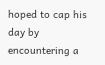hoped to cap his day by encountering a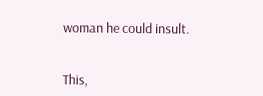woman he could insult.


This,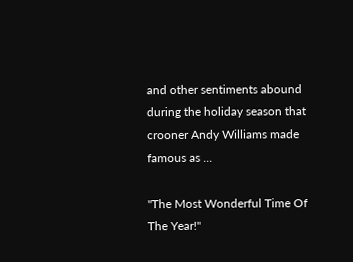and other sentiments abound during the holiday season that crooner Andy Williams made famous as ...

"The Most Wonderful Time Of The Year!"